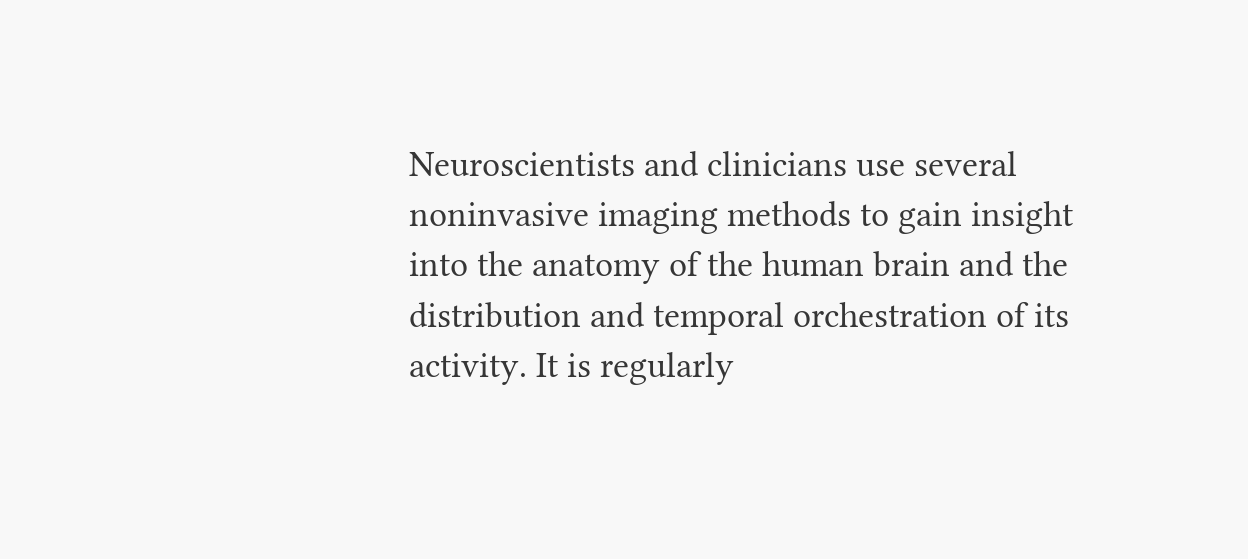Neuroscientists and clinicians use several noninvasive imaging methods to gain insight into the anatomy of the human brain and the distribution and temporal orchestration of its activity. It is regularly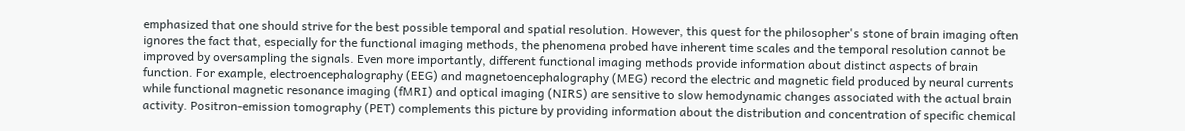emphasized that one should strive for the best possible temporal and spatial resolution. However, this quest for the philosopher's stone of brain imaging often ignores the fact that, especially for the functional imaging methods, the phenomena probed have inherent time scales and the temporal resolution cannot be improved by oversampling the signals. Even more importantly, different functional imaging methods provide information about distinct aspects of brain function. For example, electroencephalography (EEG) and magnetoencephalography (MEG) record the electric and magnetic field produced by neural currents while functional magnetic resonance imaging (fMRI) and optical imaging (NIRS) are sensitive to slow hemodynamic changes associated with the actual brain activity. Positron-emission tomography (PET) complements this picture by providing information about the distribution and concentration of specific chemical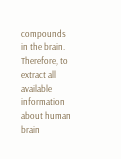compounds in the brain. Therefore, to extract all available information about human brain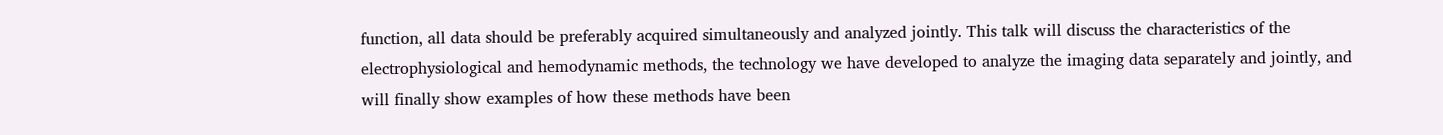function, all data should be preferably acquired simultaneously and analyzed jointly. This talk will discuss the characteristics of the electrophysiological and hemodynamic methods, the technology we have developed to analyze the imaging data separately and jointly, and will finally show examples of how these methods have been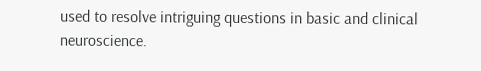used to resolve intriguing questions in basic and clinical neuroscience.